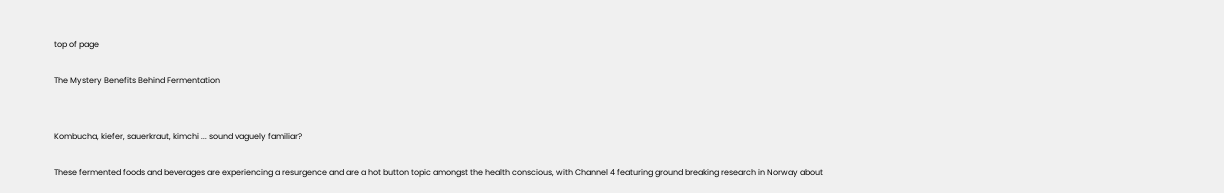top of page

The Mystery Benefits Behind Fermentation


Kombucha, kiefer, sauerkraut, kimchi ... sound vaguely familiar?

These fermented foods and beverages are experiencing a resurgence and are a hot button topic amongst the health conscious, with Channel 4 featuring ground breaking research in Norway about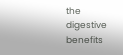the digestive benefits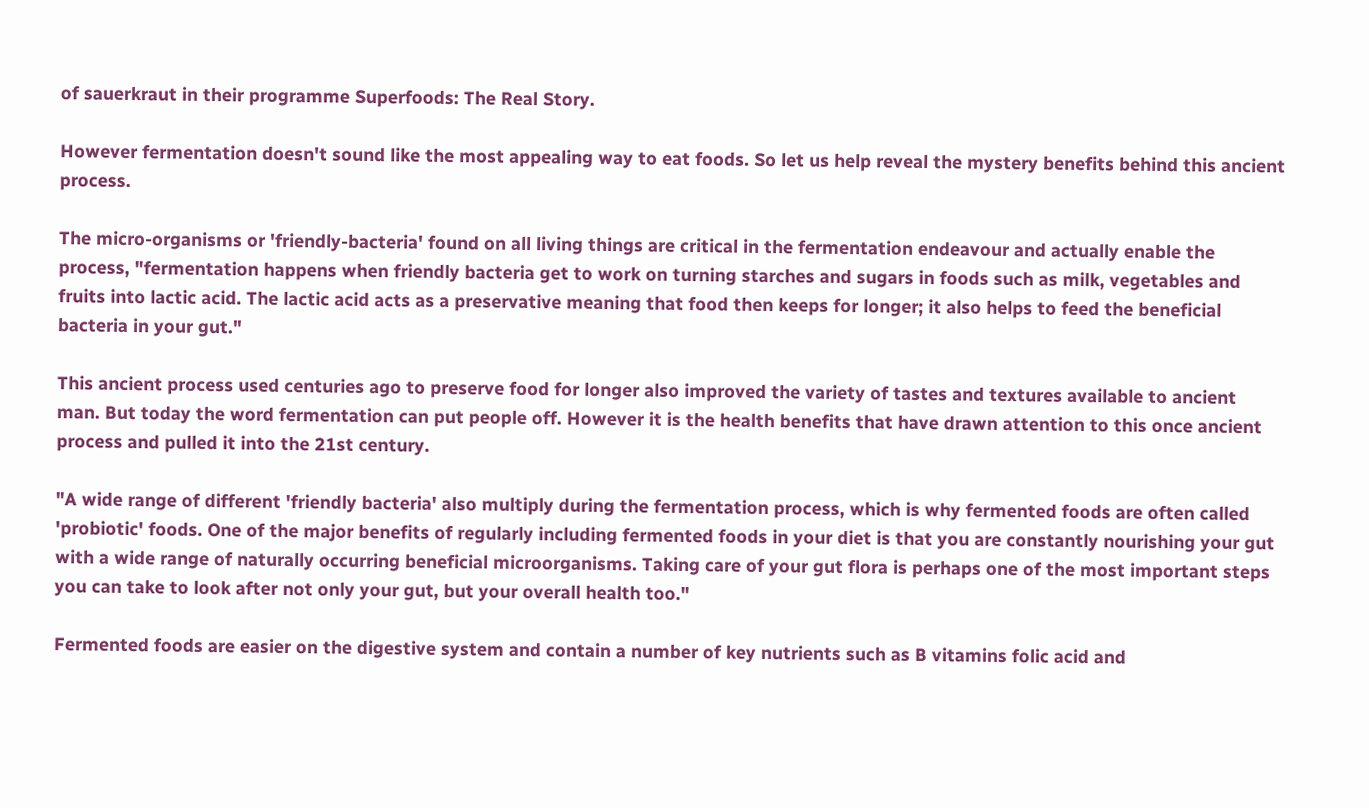of sauerkraut in their programme Superfoods: The Real Story.

However fermentation doesn't sound like the most appealing way to eat foods. So let us help reveal the mystery benefits behind this ancient process.

The micro-organisms or 'friendly-bacteria' found on all living things are critical in the fermentation endeavour and actually enable the process, "fermentation happens when friendly bacteria get to work on turning starches and sugars in foods such as milk, vegetables and fruits into lactic acid. The lactic acid acts as a preservative meaning that food then keeps for longer; it also helps to feed the beneficial bacteria in your gut."

This ancient process used centuries ago to preserve food for longer also improved the variety of tastes and textures available to ancient man. But today the word fermentation can put people off. However it is the health benefits that have drawn attention to this once ancient process and pulled it into the 21st century.

"A wide range of different 'friendly bacteria' also multiply during the fermentation process, which is why fermented foods are often called 'probiotic' foods. One of the major benefits of regularly including fermented foods in your diet is that you are constantly nourishing your gut with a wide range of naturally occurring beneficial microorganisms. Taking care of your gut flora is perhaps one of the most important steps you can take to look after not only your gut, but your overall health too."

Fermented foods are easier on the digestive system and contain a number of key nutrients such as B vitamins folic acid and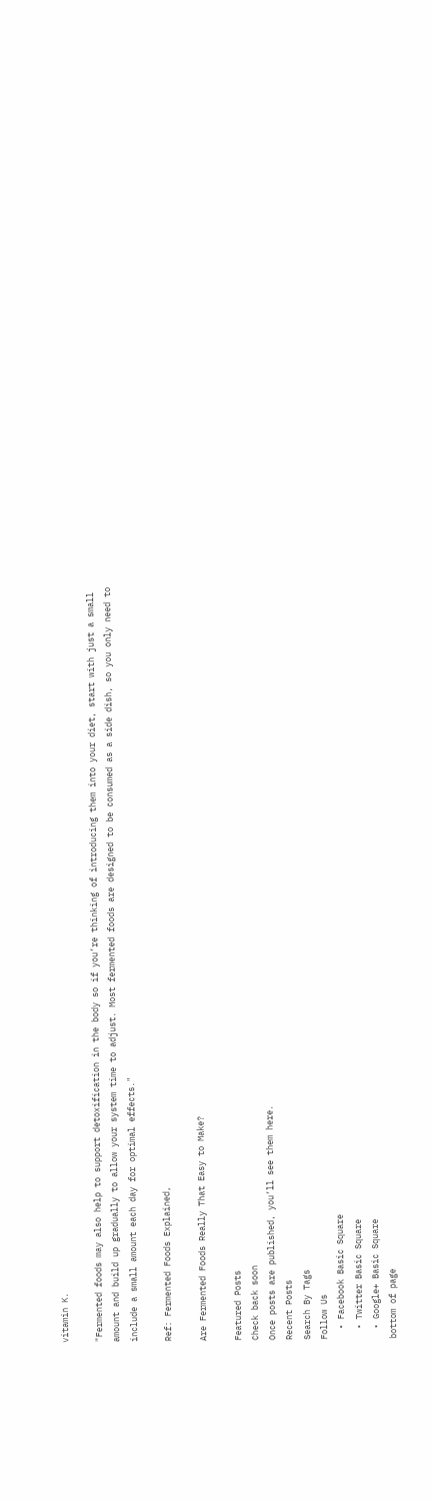vitamin K.

"Fermented foods may also help to support detoxification in the body so if you’re thinking of introducing them into your diet, start with just a small amount and build up gradually to allow your system time to adjust. Most fermented foods are designed to be consumed as a side dish, so you only need to include a small amount each day for optimal effects."

Ref: Fermented Foods Explained,

Are Fermented Foods Really That Easy to Make?

Featured Posts
Check back soon
Once posts are published, you’ll see them here.
Recent Posts
Search By Tags
Follow Us
  • Facebook Basic Square
  • Twitter Basic Square
  • Google+ Basic Square
bottom of page